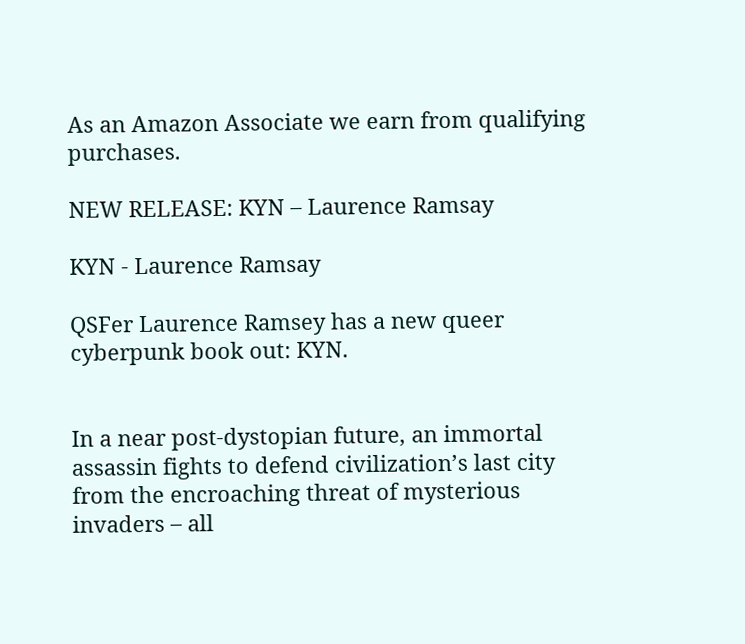As an Amazon Associate we earn from qualifying purchases.

NEW RELEASE: KYN – Laurence Ramsay

KYN - Laurence Ramsay

QSFer Laurence Ramsey has a new queer cyberpunk book out: KYN.


In a near post-dystopian future, an immortal assassin fights to defend civilization’s last city from the encroaching threat of mysterious invaders – all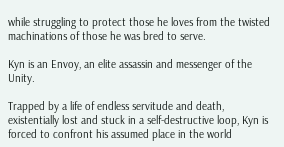while struggling to protect those he loves from the twisted machinations of those he was bred to serve.

Kyn is an Envoy, an elite assassin and messenger of the Unity.

Trapped by a life of endless servitude and death, existentially lost and stuck in a self-destructive loop, Kyn is forced to confront his assumed place in the world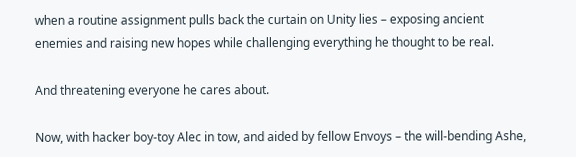when a routine assignment pulls back the curtain on Unity lies – exposing ancient enemies and raising new hopes while challenging everything he thought to be real.

And threatening everyone he cares about.

Now, with hacker boy-toy Alec in tow, and aided by fellow Envoys – the will-bending Ashe,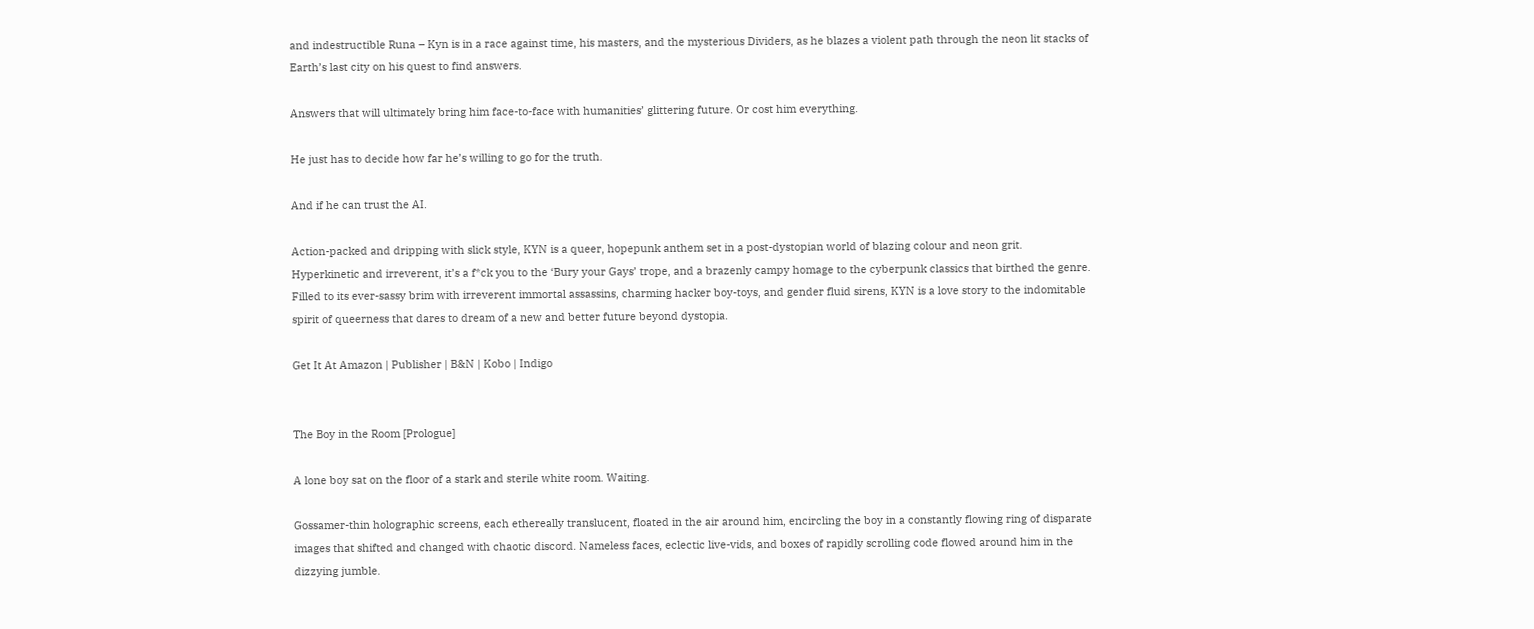and indestructible Runa – Kyn is in a race against time, his masters, and the mysterious Dividers, as he blazes a violent path through the neon lit stacks of Earth’s last city on his quest to find answers.

Answers that will ultimately bring him face-to-face with humanities’ glittering future. Or cost him everything.

He just has to decide how far he’s willing to go for the truth.

And if he can trust the AI.

Action-packed and dripping with slick style, KYN is a queer, hopepunk anthem set in a post-dystopian world of blazing colour and neon grit. Hyperkinetic and irreverent, it’s a f*ck you to the ‘Bury your Gays’ trope, and a brazenly campy homage to the cyberpunk classics that birthed the genre. Filled to its ever-sassy brim with irreverent immortal assassins, charming hacker boy-toys, and gender fluid sirens, KYN is a love story to the indomitable spirit of queerness that dares to dream of a new and better future beyond dystopia.

Get It At Amazon | Publisher | B&N | Kobo | Indigo


The Boy in the Room [Prologue]

A lone boy sat on the floor of a stark and sterile white room. Waiting.

Gossamer-thin holographic screens, each ethereally translucent, floated in the air around him, encircling the boy in a constantly flowing ring of disparate images that shifted and changed with chaotic discord. Nameless faces, eclectic live-vids, and boxes of rapidly scrolling code flowed around him in the dizzying jumble.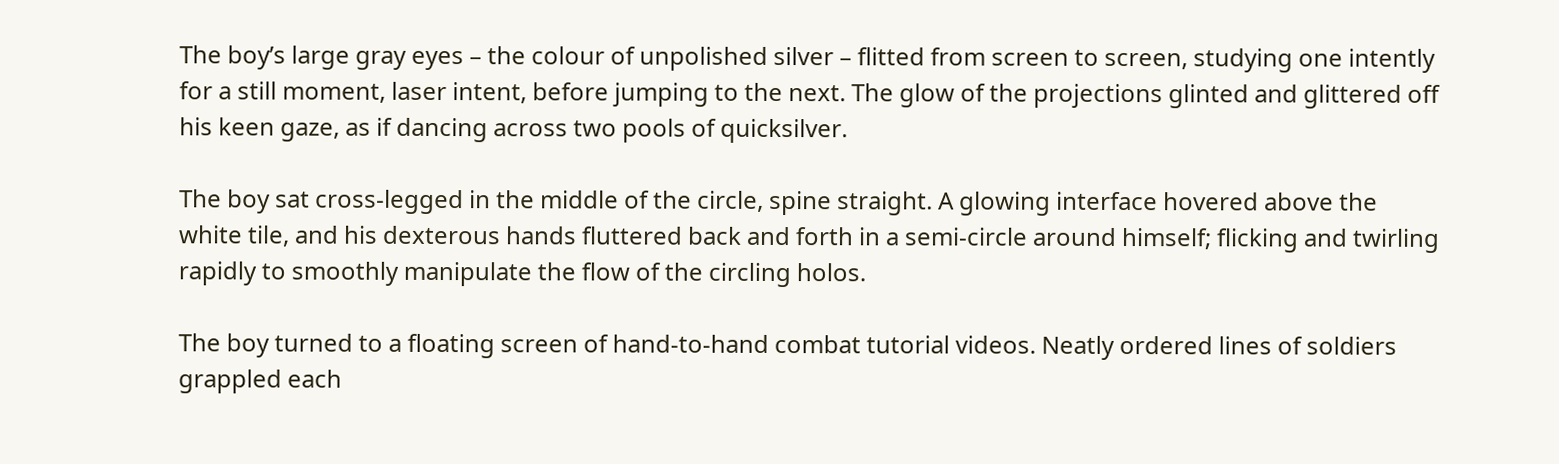The boy’s large gray eyes – the colour of unpolished silver – flitted from screen to screen, studying one intently for a still moment, laser intent, before jumping to the next. The glow of the projections glinted and glittered off his keen gaze, as if dancing across two pools of quicksilver.

The boy sat cross-legged in the middle of the circle, spine straight. A glowing interface hovered above the white tile, and his dexterous hands fluttered back and forth in a semi-circle around himself; flicking and twirling rapidly to smoothly manipulate the flow of the circling holos.

The boy turned to a floating screen of hand-to-hand combat tutorial videos. Neatly ordered lines of soldiers grappled each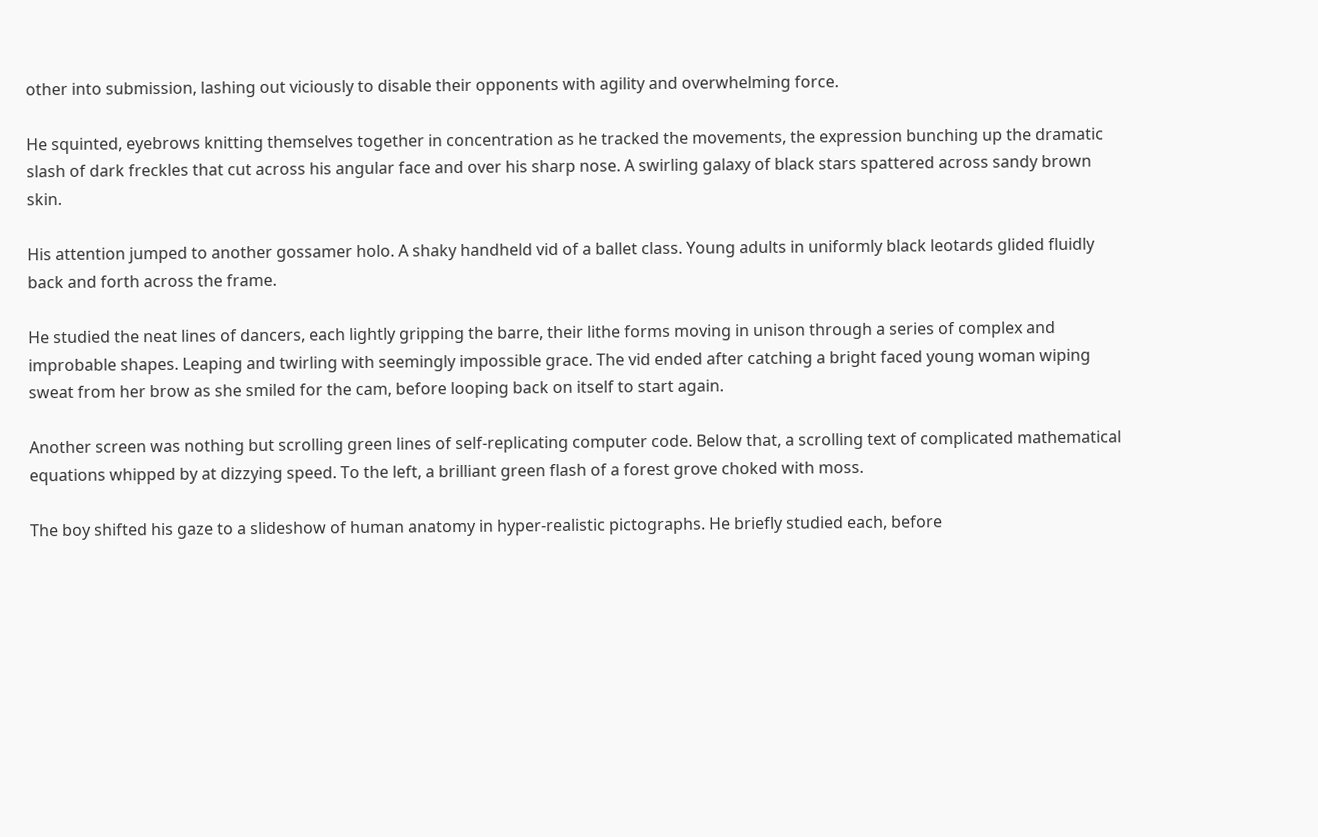other into submission, lashing out viciously to disable their opponents with agility and overwhelming force.

He squinted, eyebrows knitting themselves together in concentration as he tracked the movements, the expression bunching up the dramatic slash of dark freckles that cut across his angular face and over his sharp nose. A swirling galaxy of black stars spattered across sandy brown skin.

His attention jumped to another gossamer holo. A shaky handheld vid of a ballet class. Young adults in uniformly black leotards glided fluidly back and forth across the frame.

He studied the neat lines of dancers, each lightly gripping the barre, their lithe forms moving in unison through a series of complex and improbable shapes. Leaping and twirling with seemingly impossible grace. The vid ended after catching a bright faced young woman wiping sweat from her brow as she smiled for the cam, before looping back on itself to start again.

Another screen was nothing but scrolling green lines of self-replicating computer code. Below that, a scrolling text of complicated mathematical equations whipped by at dizzying speed. To the left, a brilliant green flash of a forest grove choked with moss.

The boy shifted his gaze to a slideshow of human anatomy in hyper-realistic pictographs. He briefly studied each, before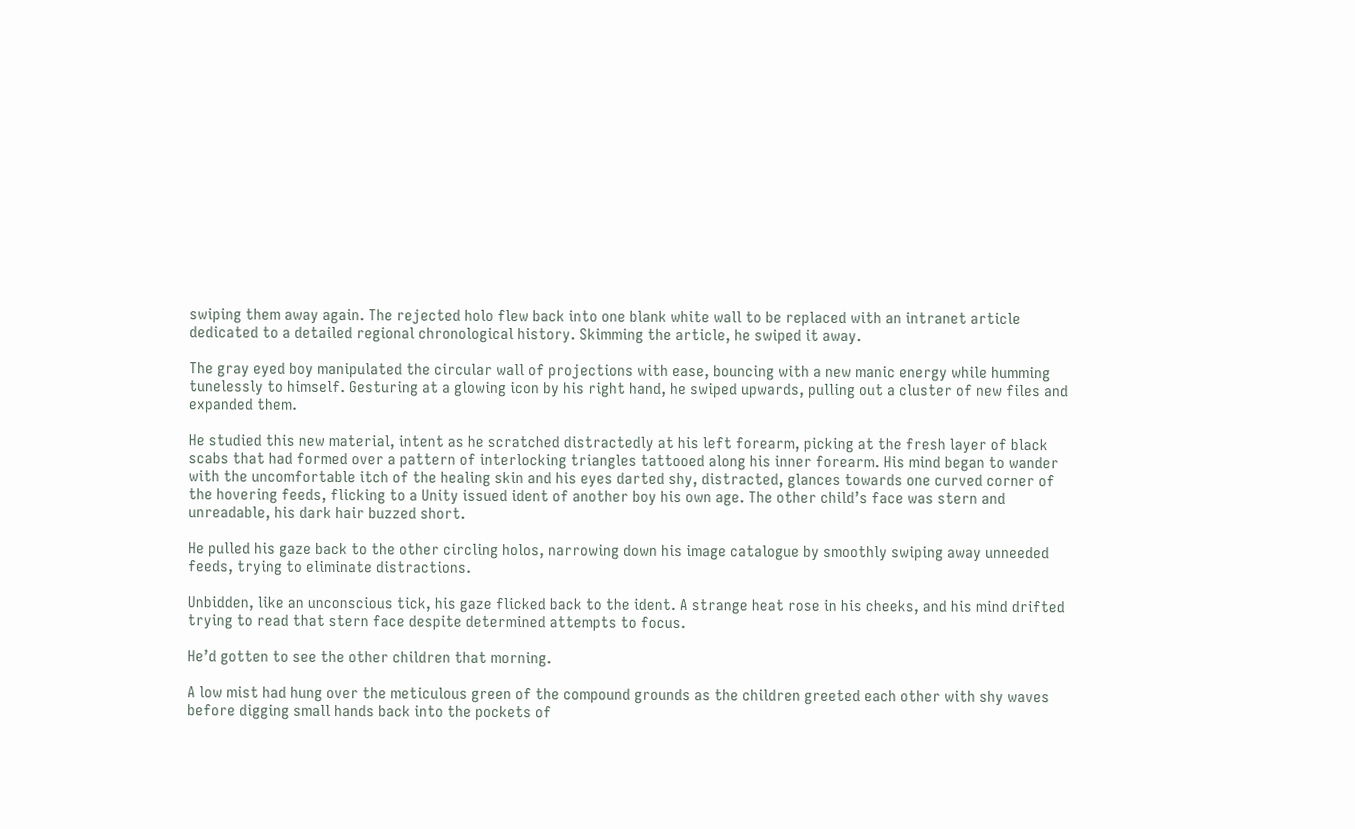swiping them away again. The rejected holo flew back into one blank white wall to be replaced with an intranet article dedicated to a detailed regional chronological history. Skimming the article, he swiped it away.

The gray eyed boy manipulated the circular wall of projections with ease, bouncing with a new manic energy while humming tunelessly to himself. Gesturing at a glowing icon by his right hand, he swiped upwards, pulling out a cluster of new files and expanded them.

He studied this new material, intent as he scratched distractedly at his left forearm, picking at the fresh layer of black scabs that had formed over a pattern of interlocking triangles tattooed along his inner forearm. His mind began to wander with the uncomfortable itch of the healing skin and his eyes darted shy, distracted, glances towards one curved corner of the hovering feeds, flicking to a Unity issued ident of another boy his own age. The other child’s face was stern and unreadable, his dark hair buzzed short.

He pulled his gaze back to the other circling holos, narrowing down his image catalogue by smoothly swiping away unneeded feeds, trying to eliminate distractions.

Unbidden, like an unconscious tick, his gaze flicked back to the ident. A strange heat rose in his cheeks, and his mind drifted trying to read that stern face despite determined attempts to focus.

He’d gotten to see the other children that morning.

A low mist had hung over the meticulous green of the compound grounds as the children greeted each other with shy waves before digging small hands back into the pockets of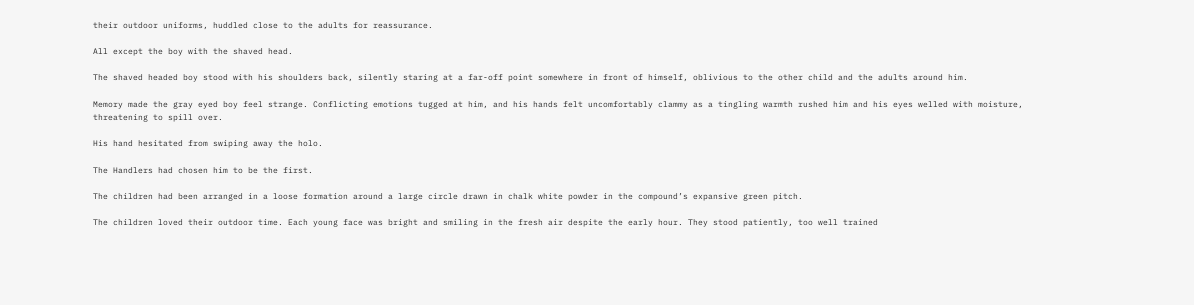their outdoor uniforms, huddled close to the adults for reassurance.

All except the boy with the shaved head.

The shaved headed boy stood with his shoulders back, silently staring at a far-off point somewhere in front of himself, oblivious to the other child and the adults around him.

Memory made the gray eyed boy feel strange. Conflicting emotions tugged at him, and his hands felt uncomfortably clammy as a tingling warmth rushed him and his eyes welled with moisture, threatening to spill over.

His hand hesitated from swiping away the holo.

The Handlers had chosen him to be the first.

The children had been arranged in a loose formation around a large circle drawn in chalk white powder in the compound’s expansive green pitch.

The children loved their outdoor time. Each young face was bright and smiling in the fresh air despite the early hour. They stood patiently, too well trained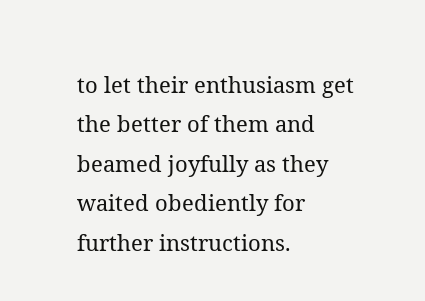to let their enthusiasm get the better of them and beamed joyfully as they waited obediently for further instructions.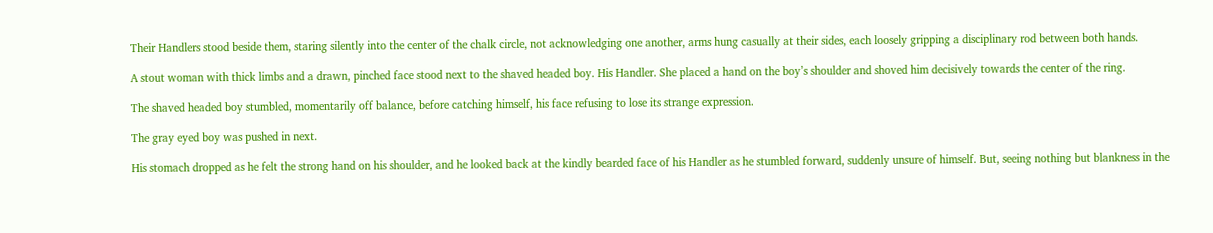Their Handlers stood beside them, staring silently into the center of the chalk circle, not acknowledging one another, arms hung casually at their sides, each loosely gripping a disciplinary rod between both hands.

A stout woman with thick limbs and a drawn, pinched face stood next to the shaved headed boy. His Handler. She placed a hand on the boy’s shoulder and shoved him decisively towards the center of the ring.

The shaved headed boy stumbled, momentarily off balance, before catching himself, his face refusing to lose its strange expression.

The gray eyed boy was pushed in next.

His stomach dropped as he felt the strong hand on his shoulder, and he looked back at the kindly bearded face of his Handler as he stumbled forward, suddenly unsure of himself. But, seeing nothing but blankness in the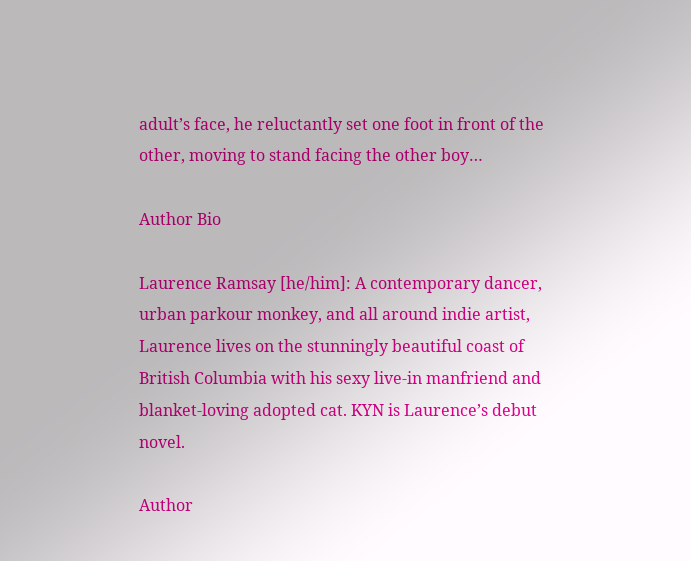adult’s face, he reluctantly set one foot in front of the other, moving to stand facing the other boy…

Author Bio

Laurence Ramsay [he/him]: A contemporary dancer, urban parkour monkey, and all around indie artist, Laurence lives on the stunningly beautiful coast of British Columbia with his sexy live-in manfriend and blanket-loving adopted cat. KYN is Laurence’s debut novel.

Author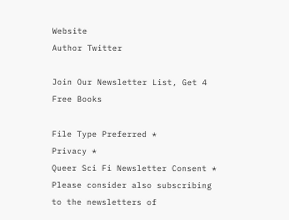Website
Author Twitter

Join Our Newsletter List, Get 4 Free Books

File Type Preferred *
Privacy *
Queer Sci Fi Newsletter Consent *
Please consider also subscribing to the newsletters of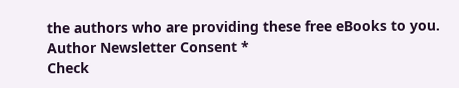the authors who are providing these free eBooks to you.
Author Newsletter Consent *
Check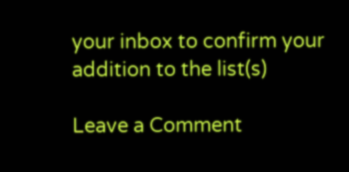your inbox to confirm your addition to the list(s)

Leave a Comment